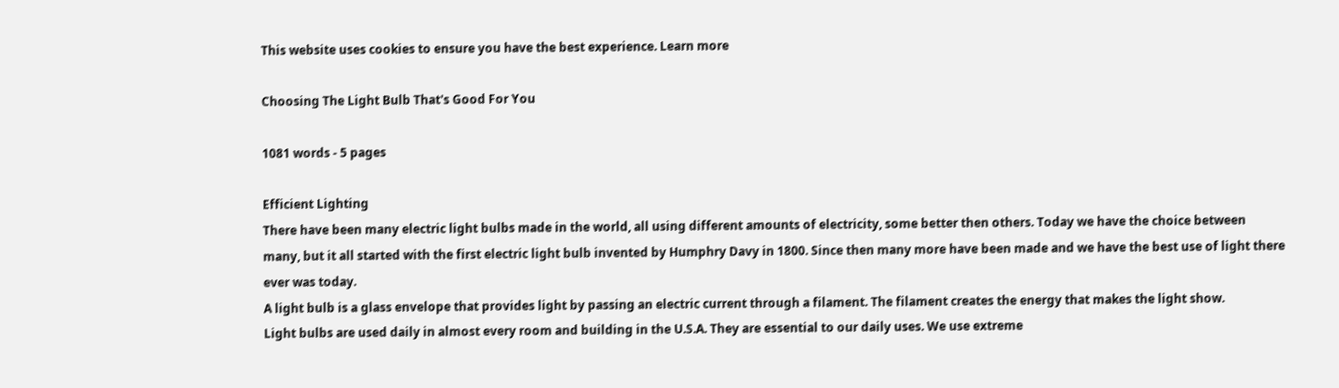This website uses cookies to ensure you have the best experience. Learn more

Choosing The Light Bulb That's Good For You

1081 words - 5 pages

Efficient Lighting
There have been many electric light bulbs made in the world, all using different amounts of electricity, some better then others. Today we have the choice between many, but it all started with the first electric light bulb invented by Humphry Davy in 1800. Since then many more have been made and we have the best use of light there ever was today.
A light bulb is a glass envelope that provides light by passing an electric current through a filament. The filament creates the energy that makes the light show.
Light bulbs are used daily in almost every room and building in the U.S.A. They are essential to our daily uses. We use extreme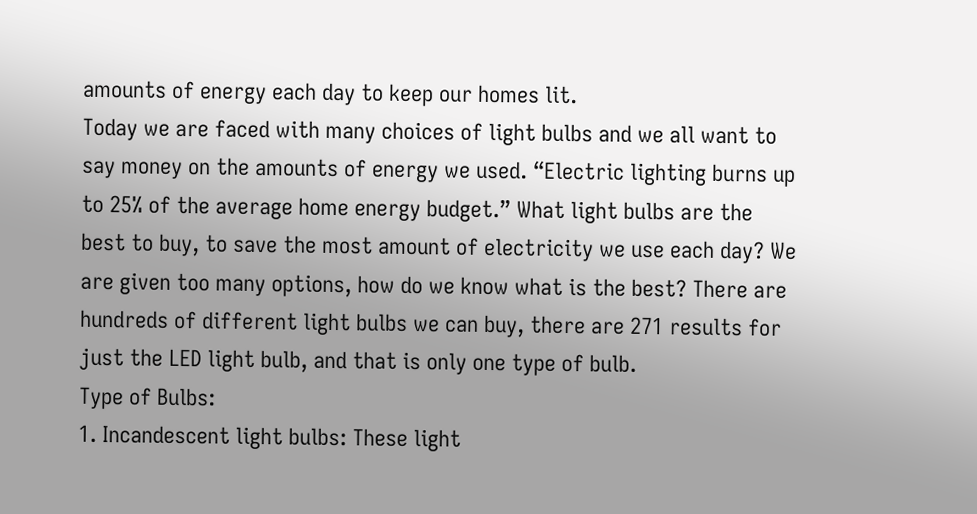amounts of energy each day to keep our homes lit.
Today we are faced with many choices of light bulbs and we all want to say money on the amounts of energy we used. “Electric lighting burns up to 25% of the average home energy budget.” What light bulbs are the best to buy, to save the most amount of electricity we use each day? We are given too many options, how do we know what is the best? There are hundreds of different light bulbs we can buy, there are 271 results for just the LED light bulb, and that is only one type of bulb.
Type of Bulbs:
1. Incandescent light bulbs: These light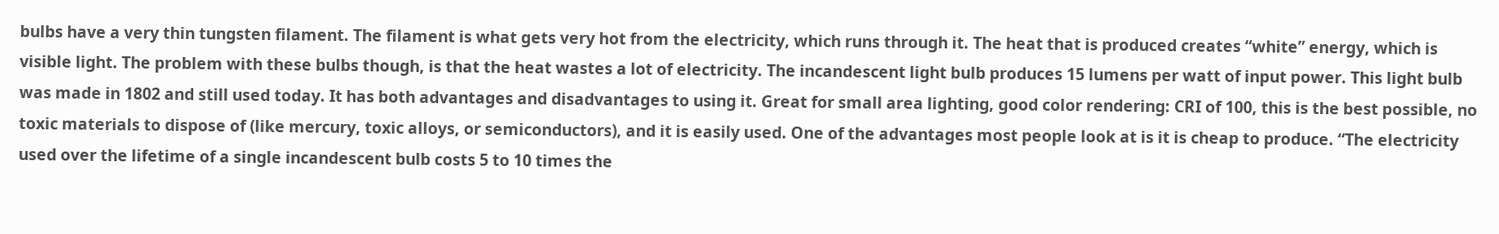bulbs have a very thin tungsten filament. The filament is what gets very hot from the electricity, which runs through it. The heat that is produced creates “white” energy, which is visible light. The problem with these bulbs though, is that the heat wastes a lot of electricity. The incandescent light bulb produces 15 lumens per watt of input power. This light bulb was made in 1802 and still used today. It has both advantages and disadvantages to using it. Great for small area lighting, good color rendering: CRI of 100, this is the best possible, no toxic materials to dispose of (like mercury, toxic alloys, or semiconductors), and it is easily used. One of the advantages most people look at is it is cheap to produce. “The electricity used over the lifetime of a single incandescent bulb costs 5 to 10 times the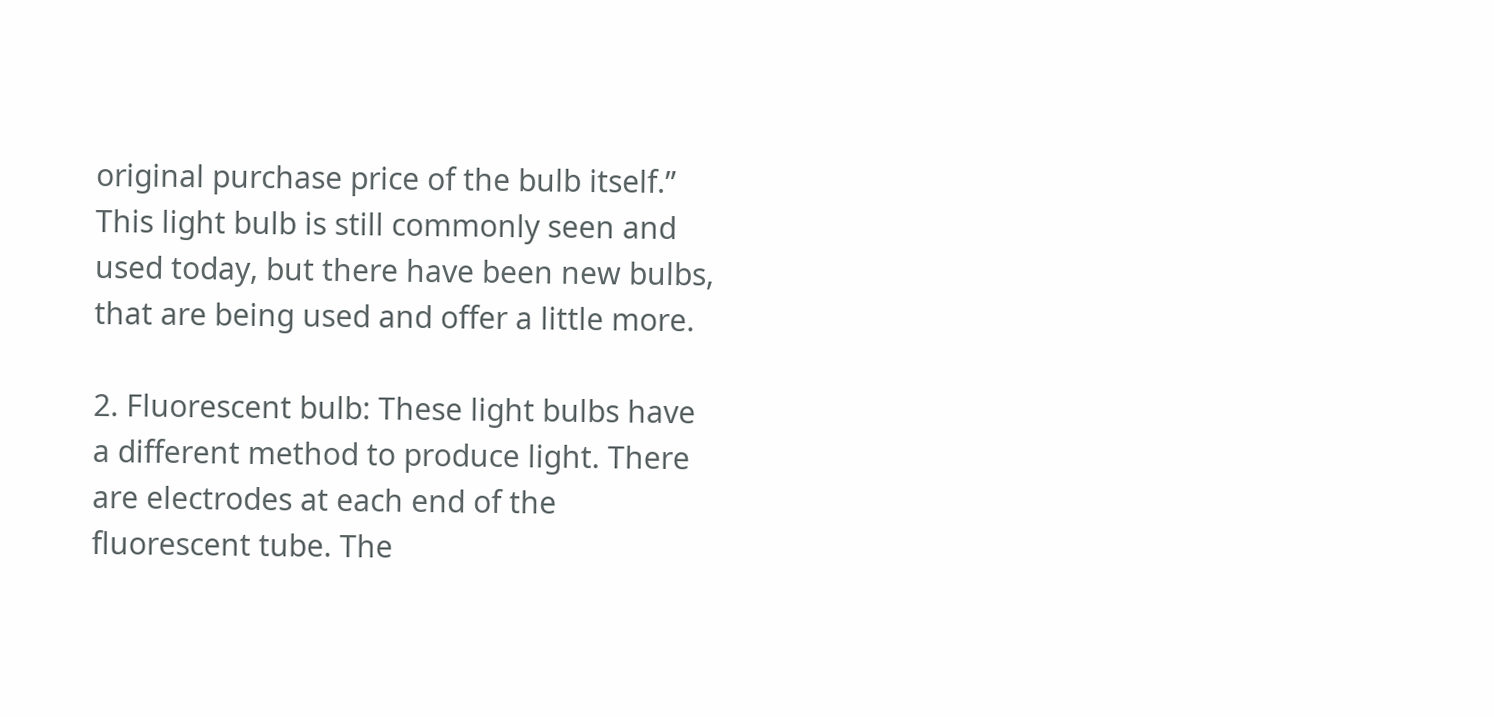original purchase price of the bulb itself.” This light bulb is still commonly seen and used today, but there have been new bulbs, that are being used and offer a little more.

2. Fluorescent bulb: These light bulbs have a different method to produce light. There are electrodes at each end of the fluorescent tube. The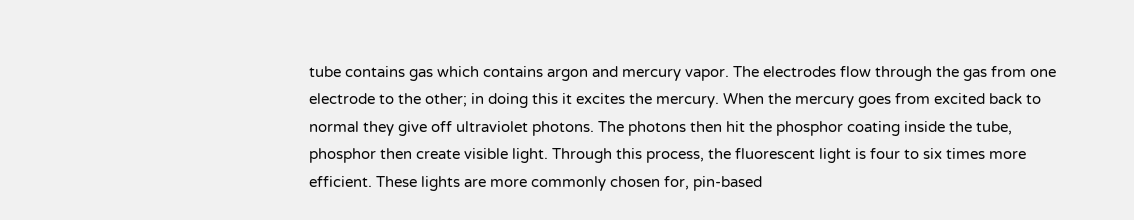tube contains gas which contains argon and mercury vapor. The electrodes flow through the gas from one electrode to the other; in doing this it excites the mercury. When the mercury goes from excited back to normal they give off ultraviolet photons. The photons then hit the phosphor coating inside the tube, phosphor then create visible light. Through this process, the fluorescent light is four to six times more efficient. These lights are more commonly chosen for, pin-based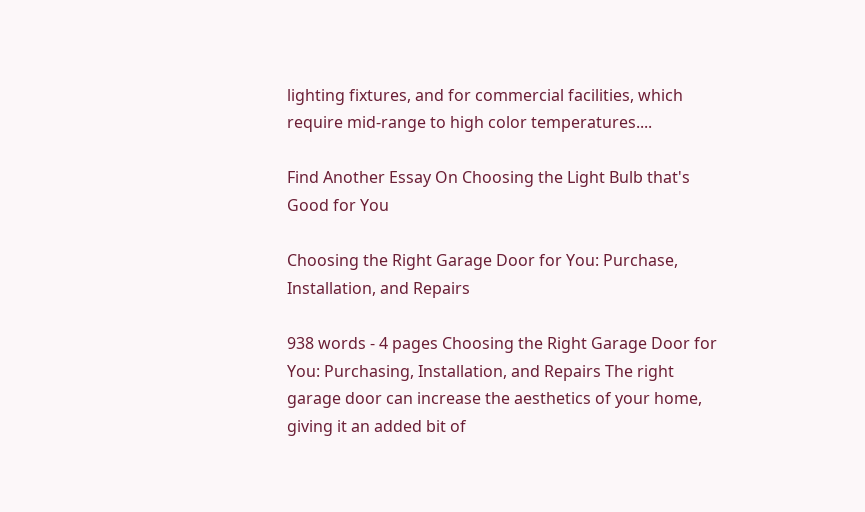lighting fixtures, and for commercial facilities, which require mid-range to high color temperatures....

Find Another Essay On Choosing the Light Bulb that's Good for You

Choosing the Right Garage Door for You: Purchase, Installation, and Repairs

938 words - 4 pages Choosing the Right Garage Door for You: Purchasing, Installation, and Repairs The right garage door can increase the aesthetics of your home, giving it an added bit of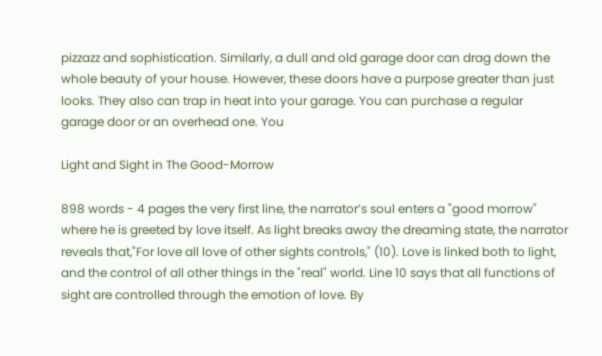pizzazz and sophistication. Similarly, a dull and old garage door can drag down the whole beauty of your house. However, these doors have a purpose greater than just looks. They also can trap in heat into your garage. You can purchase a regular garage door or an overhead one. You

Light and Sight in The Good-Morrow

898 words - 4 pages the very first line, the narrator’s soul enters a "good morrow" where he is greeted by love itself. As light breaks away the dreaming state, the narrator reveals that,"For love all love of other sights controls," (10). Love is linked both to light, and the control of all other things in the "real" world. Line 10 says that all functions of sight are controlled through the emotion of love. By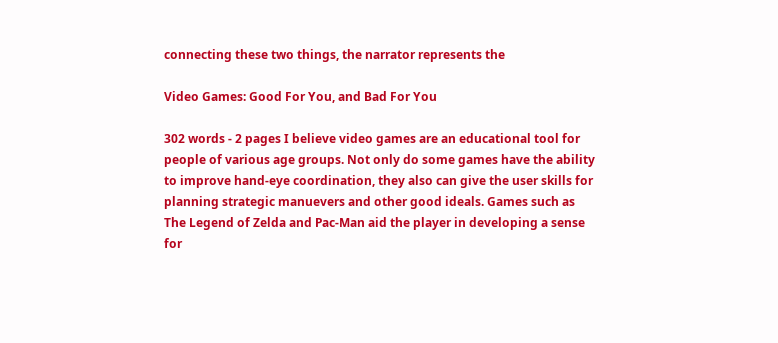connecting these two things, the narrator represents the

Video Games: Good For You, and Bad For You

302 words - 2 pages I believe video games are an educational tool for people of various age groups. Not only do some games have the ability to improve hand-eye coordination, they also can give the user skills for planning strategic manuevers and other good ideals. Games such as The Legend of Zelda and Pac-Man aid the player in developing a sense for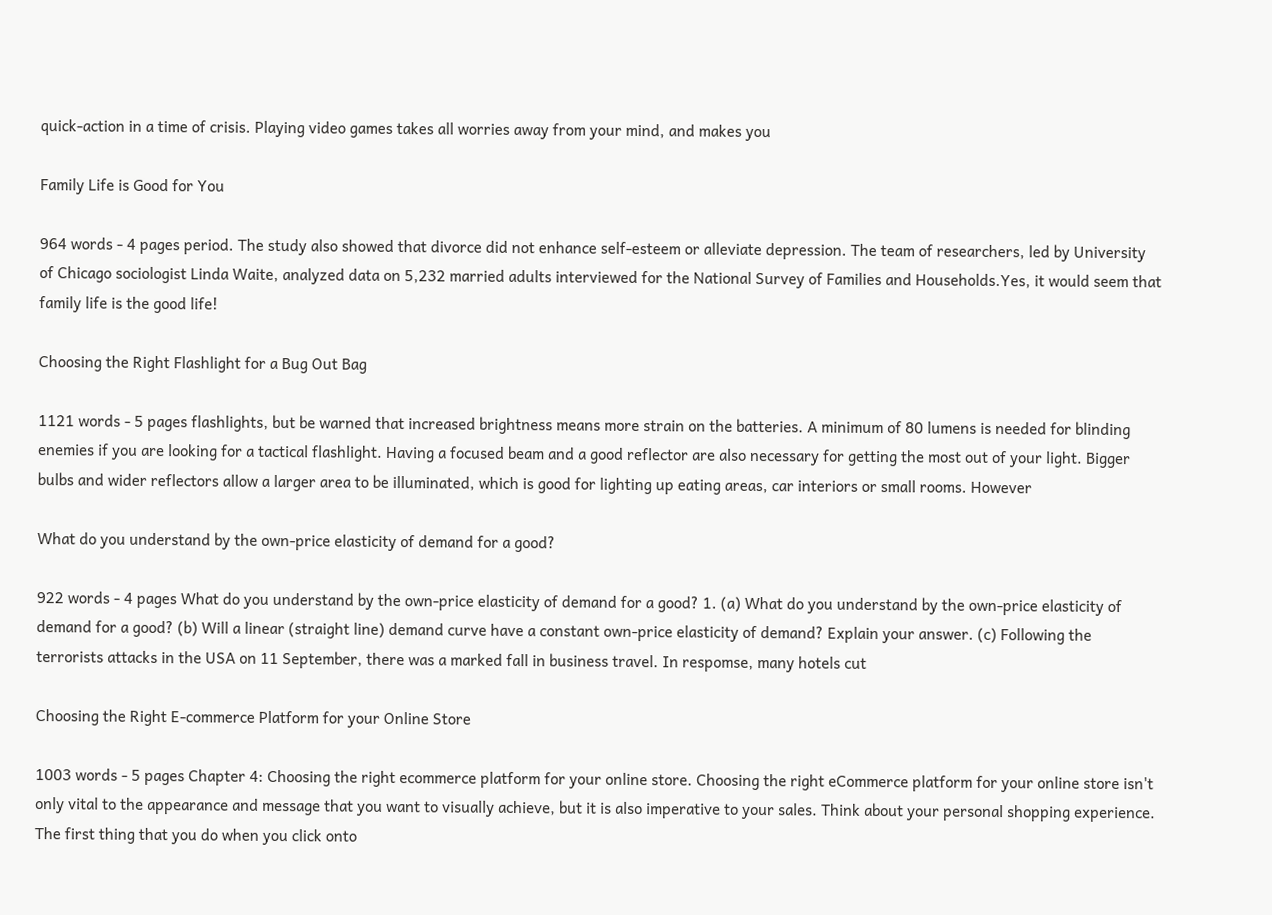quick-action in a time of crisis. Playing video games takes all worries away from your mind, and makes you

Family Life is Good for You

964 words - 4 pages period. The study also showed that divorce did not enhance self-esteem or alleviate depression. The team of researchers, led by University of Chicago sociologist Linda Waite, analyzed data on 5,232 married adults interviewed for the National Survey of Families and Households.Yes, it would seem that family life is the good life!

Choosing the Right Flashlight for a Bug Out Bag

1121 words - 5 pages flashlights, but be warned that increased brightness means more strain on the batteries. A minimum of 80 lumens is needed for blinding enemies if you are looking for a tactical flashlight. Having a focused beam and a good reflector are also necessary for getting the most out of your light. Bigger bulbs and wider reflectors allow a larger area to be illuminated, which is good for lighting up eating areas, car interiors or small rooms. However

What do you understand by the own-price elasticity of demand for a good?

922 words - 4 pages What do you understand by the own-price elasticity of demand for a good? 1. (a) What do you understand by the own-price elasticity of demand for a good? (b) Will a linear (straight line) demand curve have a constant own-price elasticity of demand? Explain your answer. (c) Following the terrorists attacks in the USA on 11 September, there was a marked fall in business travel. In respomse, many hotels cut

Choosing the Right E-commerce Platform for your Online Store

1003 words - 5 pages Chapter 4: Choosing the right ecommerce platform for your online store. Choosing the right eCommerce platform for your online store isn't only vital to the appearance and message that you want to visually achieve, but it is also imperative to your sales. Think about your personal shopping experience. The first thing that you do when you click onto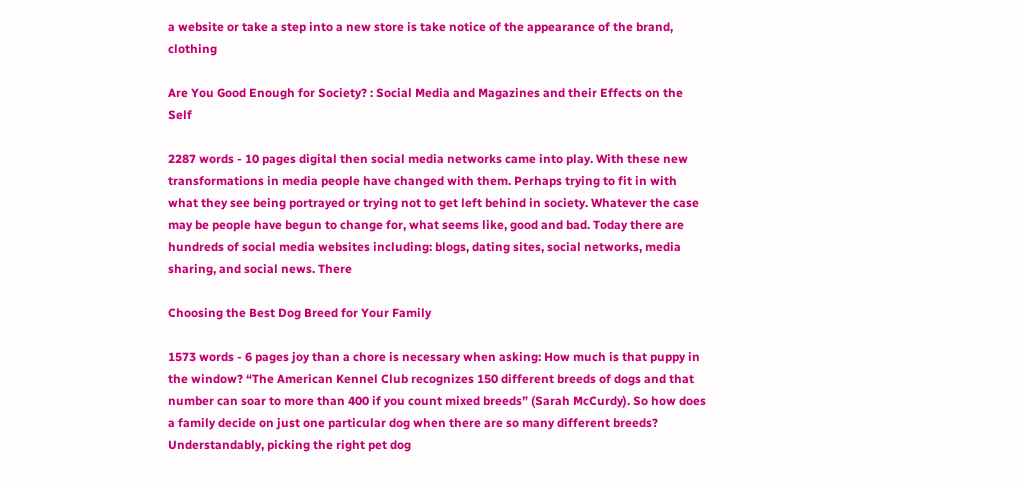a website or take a step into a new store is take notice of the appearance of the brand, clothing

Are You Good Enough for Society? : Social Media and Magazines and their Effects on the Self

2287 words - 10 pages digital then social media networks came into play. With these new transformations in media people have changed with them. Perhaps trying to fit in with what they see being portrayed or trying not to get left behind in society. Whatever the case may be people have begun to change for, what seems like, good and bad. Today there are hundreds of social media websites including: blogs, dating sites, social networks, media sharing, and social news. There

Choosing the Best Dog Breed for Your Family

1573 words - 6 pages joy than a chore is necessary when asking: How much is that puppy in the window? “The American Kennel Club recognizes 150 different breeds of dogs and that number can soar to more than 400 if you count mixed breeds” (Sarah McCurdy). So how does a family decide on just one particular dog when there are so many different breeds? Understandably, picking the right pet dog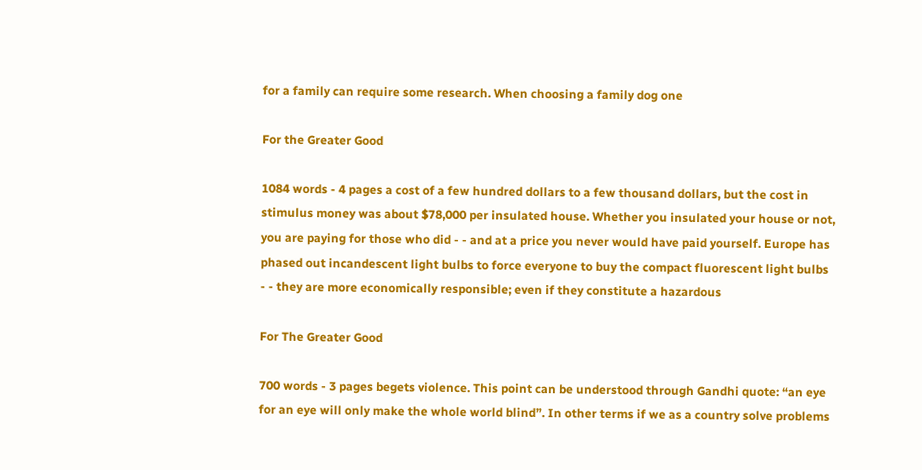for a family can require some research. When choosing a family dog one

For the Greater Good

1084 words - 4 pages a cost of a few hundred dollars to a few thousand dollars, but the cost in stimulus money was about $78,000 per insulated house. Whether you insulated your house or not, you are paying for those who did - - and at a price you never would have paid yourself. Europe has phased out incandescent light bulbs to force everyone to buy the compact fluorescent light bulbs - - they are more economically responsible; even if they constitute a hazardous

For The Greater Good

700 words - 3 pages begets violence. This point can be understood through Gandhi quote: “an eye for an eye will only make the whole world blind”. In other terms if we as a country solve problems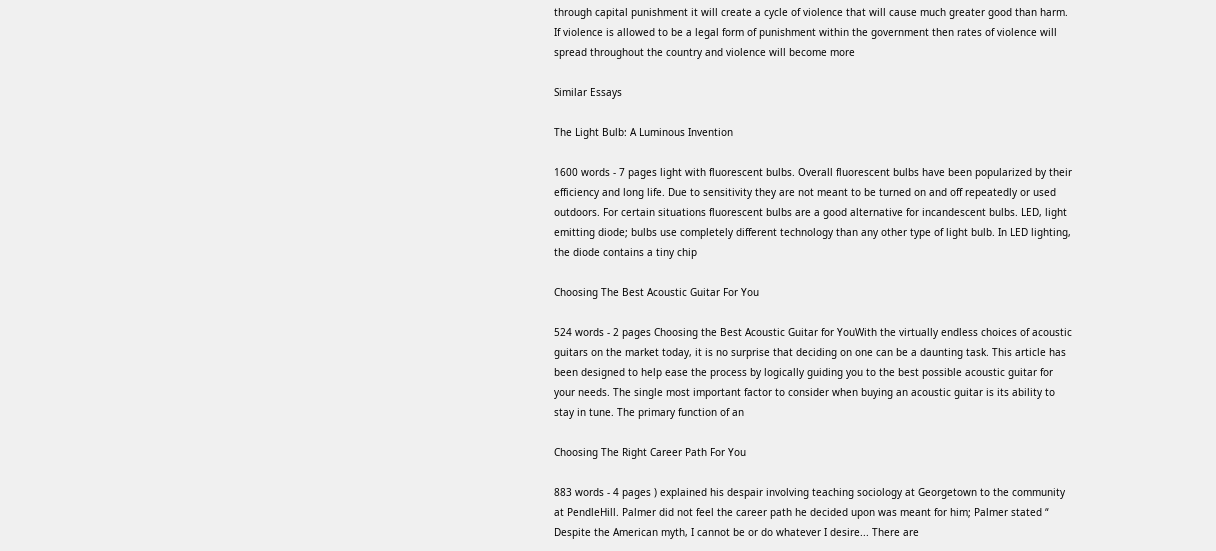through capital punishment it will create a cycle of violence that will cause much greater good than harm. If violence is allowed to be a legal form of punishment within the government then rates of violence will spread throughout the country and violence will become more

Similar Essays

The Light Bulb: A Luminous Invention

1600 words - 7 pages light with fluorescent bulbs. Overall fluorescent bulbs have been popularized by their efficiency and long life. Due to sensitivity they are not meant to be turned on and off repeatedly or used outdoors. For certain situations fluorescent bulbs are a good alternative for incandescent bulbs. LED, light emitting diode; bulbs use completely different technology than any other type of light bulb. In LED lighting, the diode contains a tiny chip

Choosing The Best Acoustic Guitar For You

524 words - 2 pages Choosing the Best Acoustic Guitar for YouWith the virtually endless choices of acoustic guitars on the market today, it is no surprise that deciding on one can be a daunting task. This article has been designed to help ease the process by logically guiding you to the best possible acoustic guitar for your needs. The single most important factor to consider when buying an acoustic guitar is its ability to stay in tune. The primary function of an

Choosing The Right Career Path For You

883 words - 4 pages ) explained his despair involving teaching sociology at Georgetown to the community at PendleHill. Palmer did not feel the career path he decided upon was meant for him; Palmer stated “ Despite the American myth, I cannot be or do whatever I desire... There are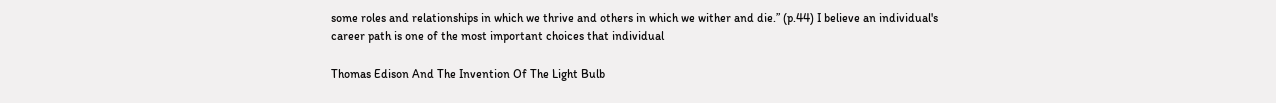some roles and relationships in which we thrive and others in which we wither and die.” (p.44) I believe an individual's career path is one of the most important choices that individual

Thomas Edison And The Invention Of The Light Bulb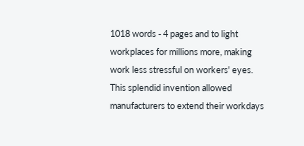1018 words - 4 pages and to light workplaces for millions more, making work less stressful on workers' eyes. This splendid invention allowed manufacturers to extend their workdays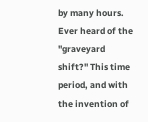by many hours. Ever heard of the "graveyard shift?" This time period, and with the invention of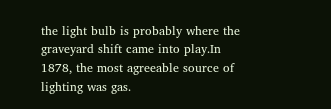the light bulb is probably where the graveyard shift came into play.In 1878, the most agreeable source of lighting was gas.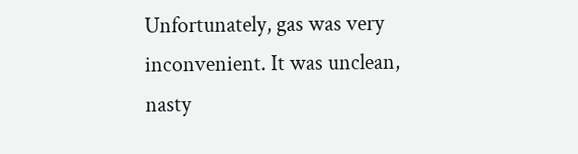Unfortunately, gas was very inconvenient. It was unclean, nasty